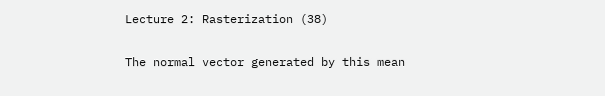Lecture 2: Rasterization (38)

The normal vector generated by this mean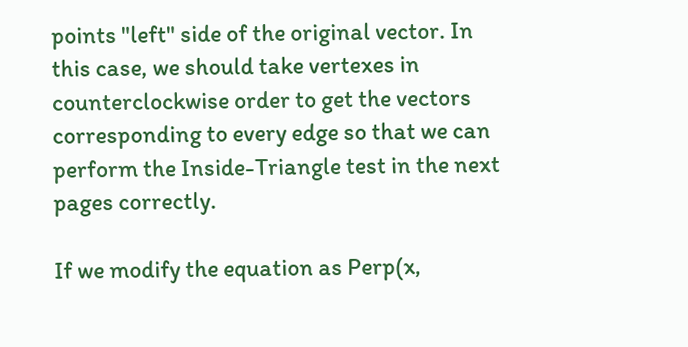points "left" side of the original vector. In this case, we should take vertexes in counterclockwise order to get the vectors corresponding to every edge so that we can perform the Inside-Triangle test in the next pages correctly.

If we modify the equation as Perp(x,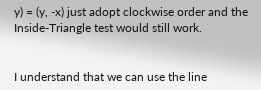y) = (y, -x) just adopt clockwise order and the Inside-Triangle test would still work.


I understand that we can use the line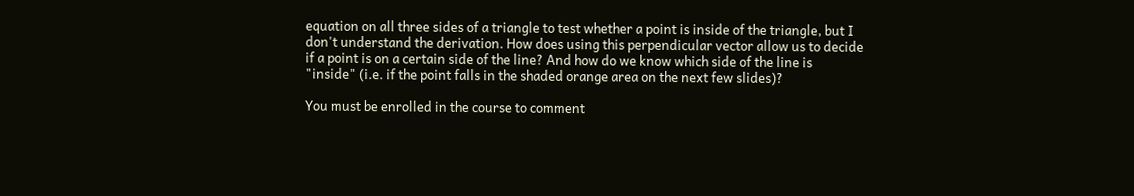equation on all three sides of a triangle to test whether a point is inside of the triangle, but I don't understand the derivation. How does using this perpendicular vector allow us to decide if a point is on a certain side of the line? And how do we know which side of the line is "inside" (i.e. if the point falls in the shaded orange area on the next few slides)?

You must be enrolled in the course to comment